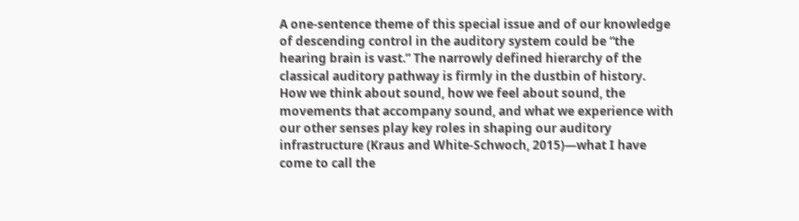A one-sentence theme of this special issue and of our knowledge of descending control in the auditory system could be “the hearing brain is vast.” The narrowly defined hierarchy of the classical auditory pathway is firmly in the dustbin of history. How we think about sound, how we feel about sound, the movements that accompany sound, and what we experience with our other senses play key roles in shaping our auditory infrastructure (Kraus and White-Schwoch, 2015)—what I have come to call the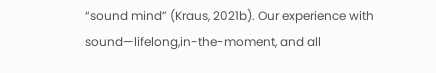“sound mind” (Kraus, 2021b). Our experience with sound—lifelong,in-the-moment, and all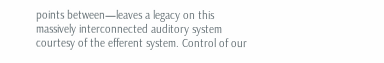points between—leaves a legacy on this massively interconnected auditory system courtesy of the efferent system. Control of our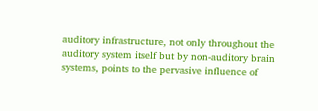auditory infrastructure, not only throughout the auditory system itself but by non-auditory brain systems, points to the pervasive influence of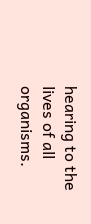hearing to the lives of all organisms.